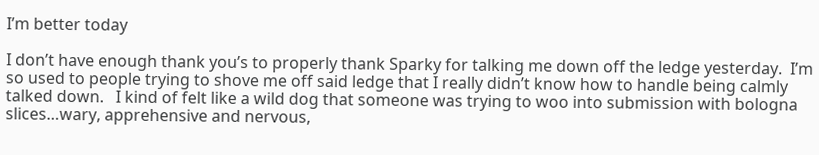I’m better today

I don’t have enough thank you’s to properly thank Sparky for talking me down off the ledge yesterday.  I’m so used to people trying to shove me off said ledge that I really didn’t know how to handle being calmly talked down.   I kind of felt like a wild dog that someone was trying to woo into submission with bologna slices…wary, apprehensive and nervous,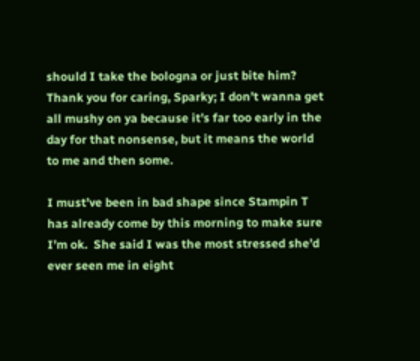should I take the bologna or just bite him?  Thank you for caring, Sparky; I don’t wanna get all mushy on ya because it’s far too early in the day for that nonsense, but it means the world to me and then some.

I must’ve been in bad shape since Stampin T has already come by this morning to make sure I’m ok.  She said I was the most stressed she’d ever seen me in eight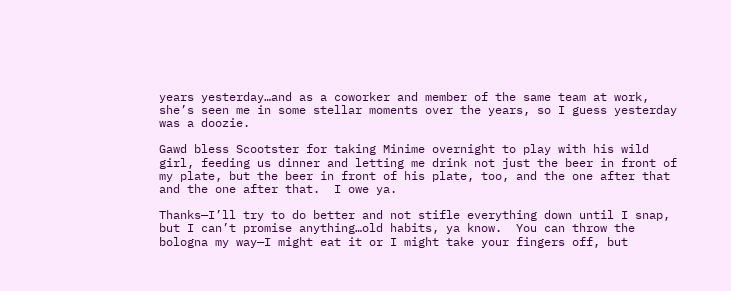years yesterday…and as a coworker and member of the same team at work, she’s seen me in some stellar moments over the years, so I guess yesterday was a doozie.

Gawd bless Scootster for taking Minime overnight to play with his wild girl, feeding us dinner and letting me drink not just the beer in front of my plate, but the beer in front of his plate, too, and the one after that and the one after that.  I owe ya.

Thanks—I’ll try to do better and not stifle everything down until I snap, but I can’t promise anything…old habits, ya know.  You can throw the bologna my way—I might eat it or I might take your fingers off, but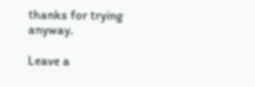thanks for trying anyway.

Leave a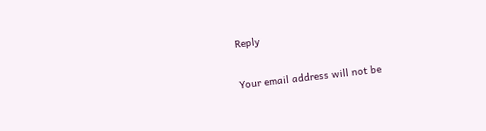Reply

Your email address will not be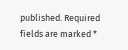published. Required fields are marked *